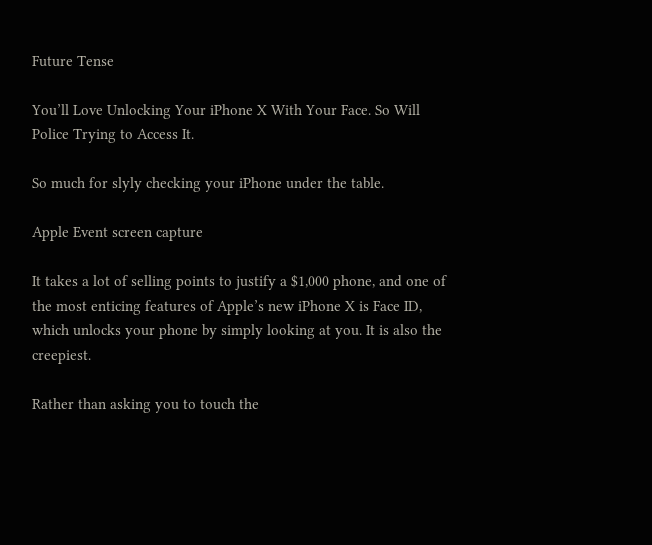Future Tense

You’ll Love Unlocking Your iPhone X With Your Face. So Will Police Trying to Access It.

So much for slyly checking your iPhone under the table.

Apple Event screen capture

It takes a lot of selling points to justify a $1,000 phone, and one of the most enticing features of Apple’s new iPhone X is Face ID, which unlocks your phone by simply looking at you. It is also the creepiest.

Rather than asking you to touch the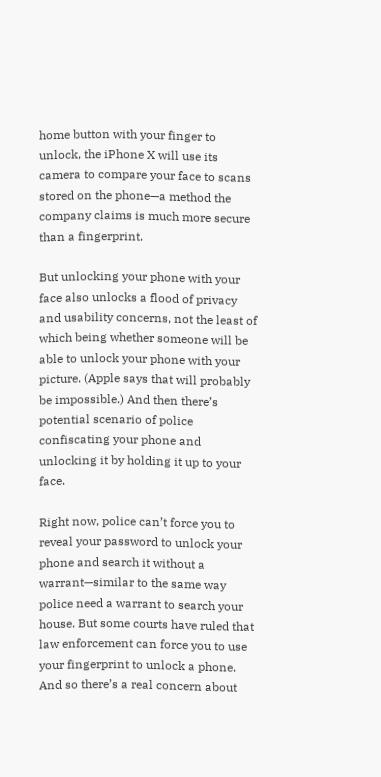home button with your finger to unlock, the iPhone X will use its camera to compare your face to scans stored on the phone—a method the company claims is much more secure than a fingerprint.

But unlocking your phone with your face also unlocks a flood of privacy and usability concerns, not the least of which being whether someone will be able to unlock your phone with your picture. (Apple says that will probably be impossible.) And then there’s potential scenario of police confiscating your phone and unlocking it by holding it up to your face.

Right now, police can’t force you to reveal your password to unlock your phone and search it without a warrant—similar to the same way police need a warrant to search your house. But some courts have ruled that law enforcement can force you to use your fingerprint to unlock a phone. And so there’s a real concern about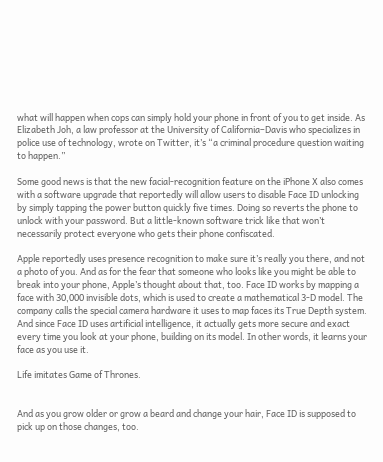what will happen when cops can simply hold your phone in front of you to get inside. As Elizabeth Joh, a law professor at the University of California–Davis who specializes in police use of technology, wrote on Twitter, it’s “a criminal procedure question waiting to happen.”

Some good news is that the new facial-recognition feature on the iPhone X also comes with a software upgrade that reportedly will allow users to disable Face ID unlocking by simply tapping the power button quickly five times. Doing so reverts the phone to unlock with your password. But a little-known software trick like that won’t necessarily protect everyone who gets their phone confiscated.

Apple reportedly uses presence recognition to make sure it’s really you there, and not a photo of you. And as for the fear that someone who looks like you might be able to break into your phone, Apple’s thought about that, too. Face ID works by mapping a face with 30,000 invisible dots, which is used to create a mathematical 3-D model. The company calls the special camera hardware it uses to map faces its True Depth system. And since Face ID uses artificial intelligence, it actually gets more secure and exact every time you look at your phone, building on its model. In other words, it learns your face as you use it.

Life imitates Game of Thrones.


And as you grow older or grow a beard and change your hair, Face ID is supposed to pick up on those changes, too.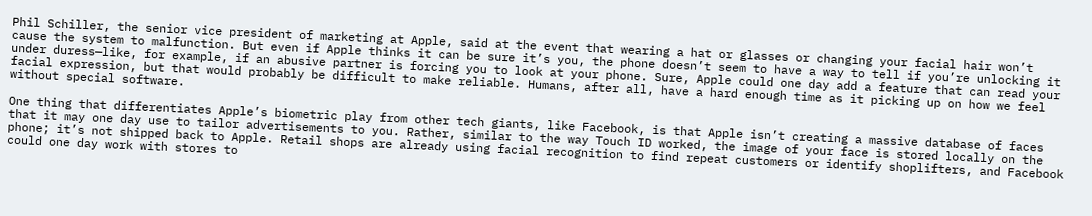Phil Schiller, the senior vice president of marketing at Apple, said at the event that wearing a hat or glasses or changing your facial hair won’t cause the system to malfunction. But even if Apple thinks it can be sure it’s you, the phone doesn’t seem to have a way to tell if you’re unlocking it under duress—like, for example, if an abusive partner is forcing you to look at your phone. Sure, Apple could one day add a feature that can read your facial expression, but that would probably be difficult to make reliable. Humans, after all, have a hard enough time as it picking up on how we feel without special software.

One thing that differentiates Apple’s biometric play from other tech giants, like Facebook, is that Apple isn’t creating a massive database of faces that it may one day use to tailor advertisements to you. Rather, similar to the way Touch ID worked, the image of your face is stored locally on the phone; it’s not shipped back to Apple. Retail shops are already using facial recognition to find repeat customers or identify shoplifters, and Facebook could one day work with stores to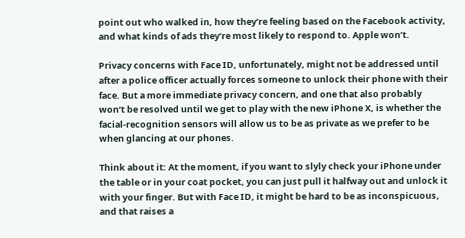point out who walked in, how they’re feeling based on the Facebook activity, and what kinds of ads they’re most likely to respond to. Apple won’t.

Privacy concerns with Face ID, unfortunately, might not be addressed until after a police officer actually forces someone to unlock their phone with their face. But a more immediate privacy concern, and one that also probably won’t be resolved until we get to play with the new iPhone X, is whether the facial-recognition sensors will allow us to be as private as we prefer to be when glancing at our phones.

Think about it: At the moment, if you want to slyly check your iPhone under the table or in your coat pocket, you can just pull it halfway out and unlock it with your finger. But with Face ID, it might be hard to be as inconspicuous, and that raises a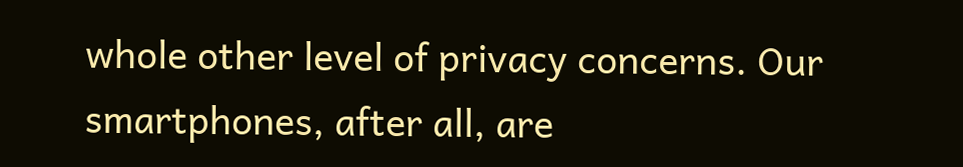whole other level of privacy concerns. Our smartphones, after all, are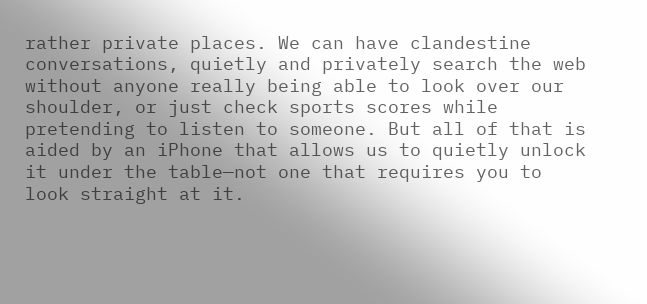rather private places. We can have clandestine conversations, quietly and privately search the web without anyone really being able to look over our shoulder, or just check sports scores while pretending to listen to someone. But all of that is aided by an iPhone that allows us to quietly unlock it under the table—not one that requires you to look straight at it.